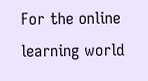For the online learning world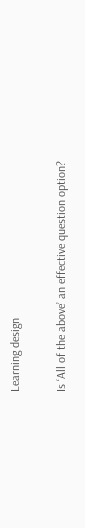Learning design

Is ‘All of the above’ an effective question option?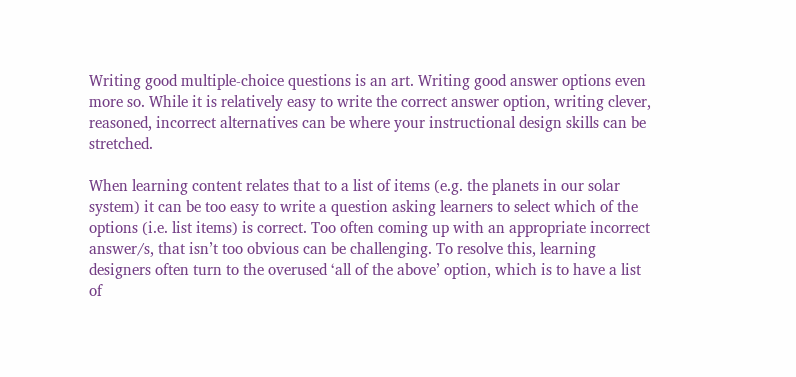Writing good multiple-choice questions is an art. Writing good answer options even more so. While it is relatively easy to write the correct answer option, writing clever, reasoned, incorrect alternatives can be where your instructional design skills can be stretched.

When learning content relates that to a list of items (e.g. the planets in our solar system) it can be too easy to write a question asking learners to select which of the options (i.e. list items) is correct. Too often coming up with an appropriate incorrect answer/s, that isn’t too obvious can be challenging. To resolve this, learning designers often turn to the overused ‘all of the above’ option, which is to have a list of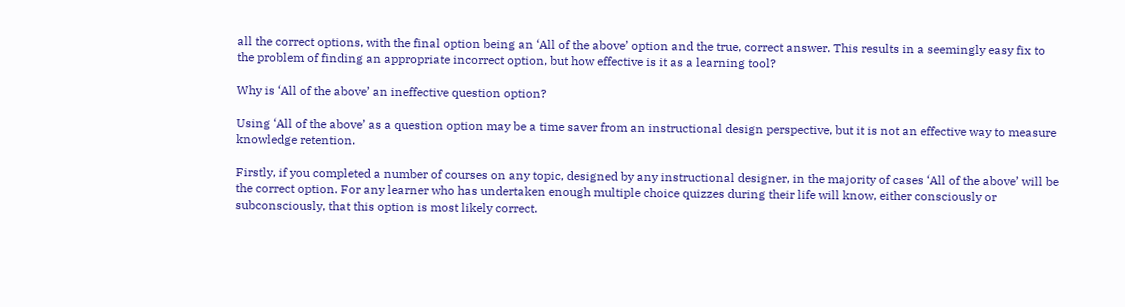all the correct options, with the final option being an ‘All of the above’ option and the true, correct answer. This results in a seemingly easy fix to the problem of finding an appropriate incorrect option, but how effective is it as a learning tool?

Why is ‘All of the above’ an ineffective question option?

Using ‘All of the above’ as a question option may be a time saver from an instructional design perspective, but it is not an effective way to measure knowledge retention.

Firstly, if you completed a number of courses on any topic, designed by any instructional designer, in the majority of cases ‘All of the above’ will be the correct option. For any learner who has undertaken enough multiple choice quizzes during their life will know, either consciously or subconsciously, that this option is most likely correct.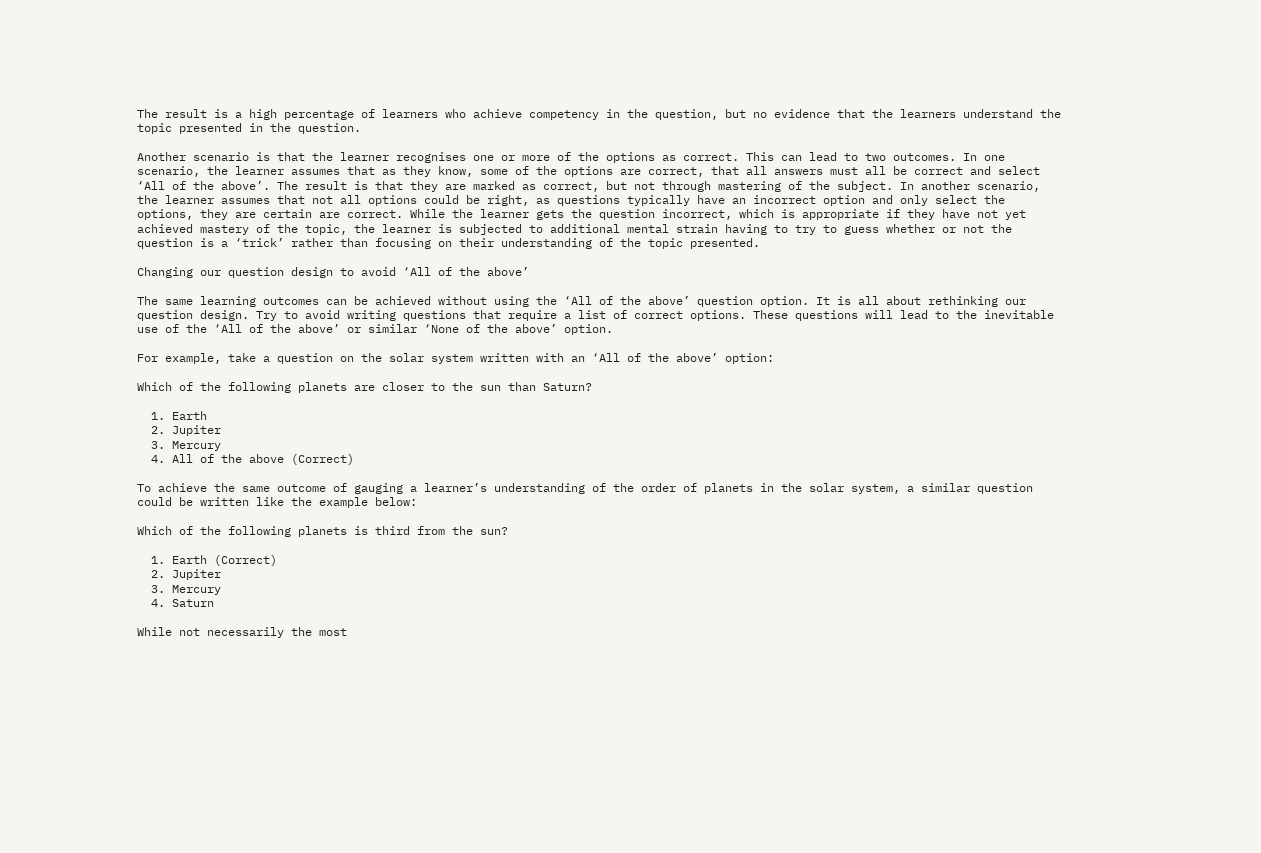The result is a high percentage of learners who achieve competency in the question, but no evidence that the learners understand the topic presented in the question.

Another scenario is that the learner recognises one or more of the options as correct. This can lead to two outcomes. In one scenario, the learner assumes that as they know, some of the options are correct, that all answers must all be correct and select ‘All of the above’. The result is that they are marked as correct, but not through mastering of the subject. In another scenario, the learner assumes that not all options could be right, as questions typically have an incorrect option and only select the options, they are certain are correct. While the learner gets the question incorrect, which is appropriate if they have not yet achieved mastery of the topic, the learner is subjected to additional mental strain having to try to guess whether or not the question is a ‘trick’ rather than focusing on their understanding of the topic presented.

Changing our question design to avoid ‘All of the above’

The same learning outcomes can be achieved without using the ‘All of the above’ question option. It is all about rethinking our question design. Try to avoid writing questions that require a list of correct options. These questions will lead to the inevitable use of the ‘All of the above’ or similar ‘None of the above’ option.

For example, take a question on the solar system written with an ‘All of the above’ option:

Which of the following planets are closer to the sun than Saturn?

  1. Earth
  2. Jupiter
  3. Mercury
  4. All of the above (Correct)

To achieve the same outcome of gauging a learner’s understanding of the order of planets in the solar system, a similar question could be written like the example below:

Which of the following planets is third from the sun?

  1. Earth (Correct)
  2. Jupiter
  3. Mercury
  4. Saturn

While not necessarily the most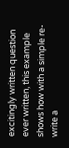excitingly written question ever written, this example shows how with a simple re-write a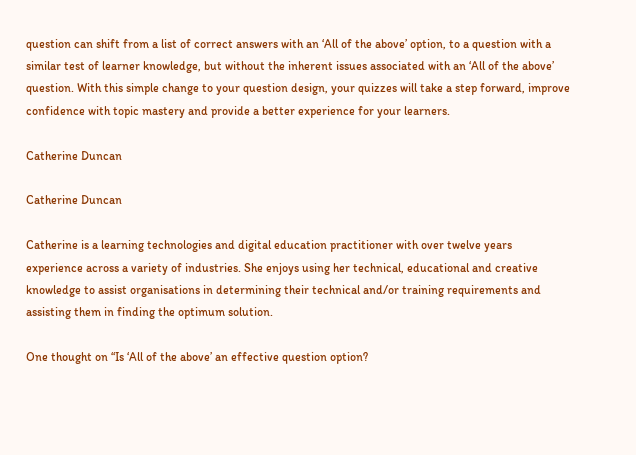question can shift from a list of correct answers with an ‘All of the above’ option, to a question with a similar test of learner knowledge, but without the inherent issues associated with an ‘All of the above’ question. With this simple change to your question design, your quizzes will take a step forward, improve confidence with topic mastery and provide a better experience for your learners.

Catherine Duncan

Catherine Duncan

Catherine is a learning technologies and digital education practitioner with over twelve years experience across a variety of industries. She enjoys using her technical, educational and creative knowledge to assist organisations in determining their technical and/or training requirements and assisting them in finding the optimum solution.

One thought on “Is ‘All of the above’ an effective question option?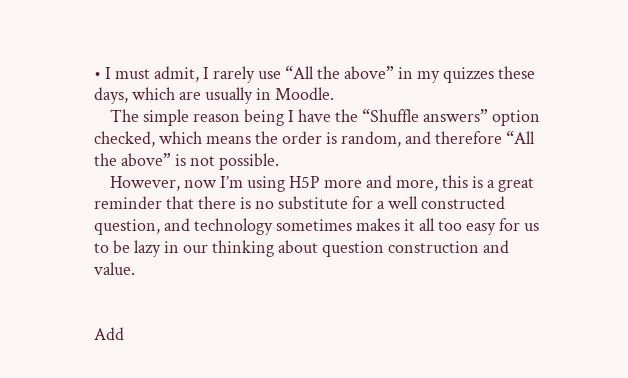• I must admit, I rarely use “All the above” in my quizzes these days, which are usually in Moodle.
    The simple reason being I have the “Shuffle answers” option checked, which means the order is random, and therefore “All the above” is not possible.
    However, now I’m using H5P more and more, this is a great reminder that there is no substitute for a well constructed question, and technology sometimes makes it all too easy for us to be lazy in our thinking about question construction and value.


Add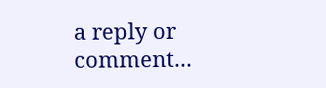a reply or comment...